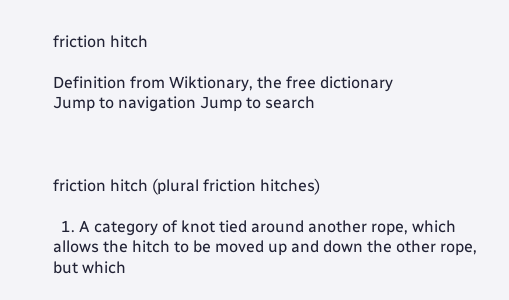friction hitch

Definition from Wiktionary, the free dictionary
Jump to navigation Jump to search



friction hitch (plural friction hitches)

  1. A category of knot tied around another rope, which allows the hitch to be moved up and down the other rope, but which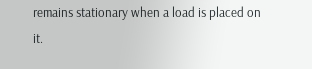remains stationary when a load is placed on it.